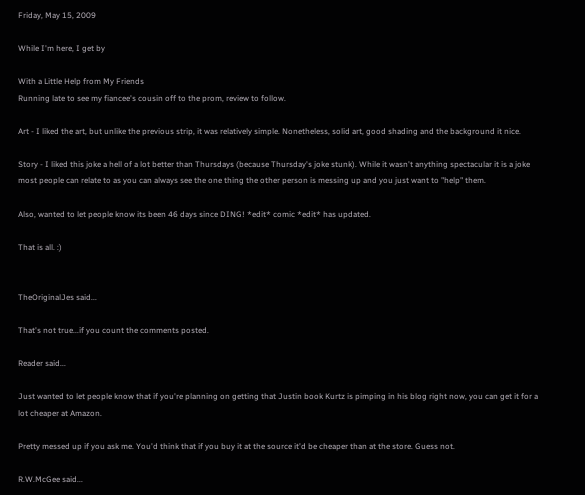Friday, May 15, 2009

While I'm here, I get by

With a Little Help from My Friends
Running late to see my fiancee's cousin off to the prom, review to follow.

Art - I liked the art, but unlike the previous strip, it was relatively simple. Nonetheless, solid art, good shading and the background it nice.

Story - I liked this joke a hell of a lot better than Thursdays (because Thursday's joke stunk). While it wasn't anything spectacular it is a joke most people can relate to as you can always see the one thing the other person is messing up and you just want to "help" them.

Also, wanted to let people know its been 46 days since DING! *edit* comic *edit* has updated.

That is all. :)


TheOriginalJes said...

That's not true...if you count the comments posted.

Reader said...

Just wanted to let people know that if you're planning on getting that Justin book Kurtz is pimping in his blog right now, you can get it for a lot cheaper at Amazon.

Pretty messed up if you ask me. You'd think that if you buy it at the source it'd be cheaper than at the store. Guess not.

R.W.McGee said...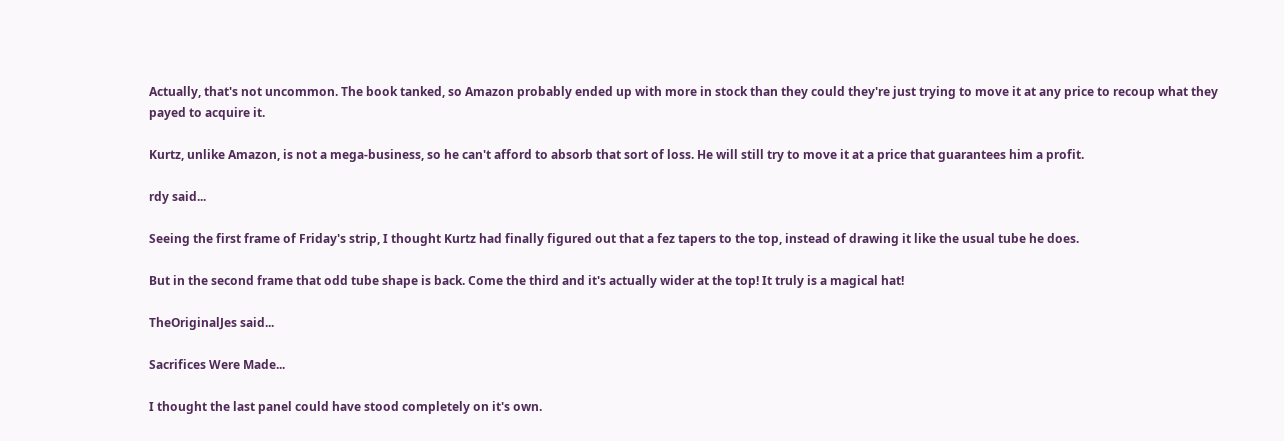Actually, that's not uncommon. The book tanked, so Amazon probably ended up with more in stock than they could they're just trying to move it at any price to recoup what they payed to acquire it.

Kurtz, unlike Amazon, is not a mega-business, so he can't afford to absorb that sort of loss. He will still try to move it at a price that guarantees him a profit.

rdy said...

Seeing the first frame of Friday's strip, I thought Kurtz had finally figured out that a fez tapers to the top, instead of drawing it like the usual tube he does.

But in the second frame that odd tube shape is back. Come the third and it's actually wider at the top! It truly is a magical hat!

TheOriginalJes said...

Sacrifices Were Made...

I thought the last panel could have stood completely on it's own.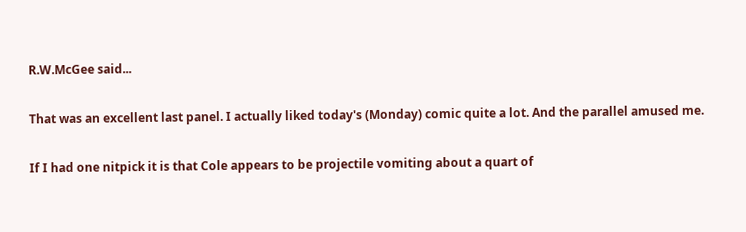R.W.McGee said...

That was an excellent last panel. I actually liked today's (Monday) comic quite a lot. And the parallel amused me.

If I had one nitpick it is that Cole appears to be projectile vomiting about a quart of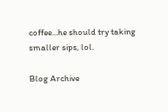coffee...he should try taking smaller sips, lol.

Blog Archive